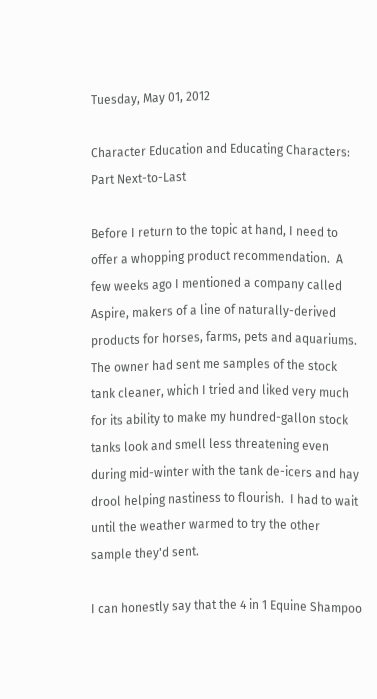Tuesday, May 01, 2012

Character Education and Educating Characters: Part Next-to-Last

Before I return to the topic at hand, I need to offer a whopping product recommendation.  A few weeks ago I mentioned a company called Aspire, makers of a line of naturally-derived products for horses, farms, pets and aquariums.  The owner had sent me samples of the stock tank cleaner, which I tried and liked very much for its ability to make my hundred-gallon stock tanks look and smell less threatening even during mid-winter with the tank de-icers and hay drool helping nastiness to flourish.  I had to wait until the weather warmed to try the other sample they'd sent.

I can honestly say that the 4 in 1 Equine Shampoo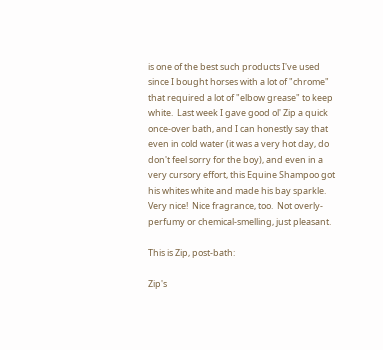is one of the best such products I've used since I bought horses with a lot of "chrome" that required a lot of "elbow grease" to keep white.  Last week I gave good ol' Zip a quick once-over bath, and I can honestly say that even in cold water (it was a very hot day, do don't feel sorry for the boy), and even in a very cursory effort, this Equine Shampoo got his whites white and made his bay sparkle.  Very nice!  Nice fragrance, too.  Not overly-perfumy or chemical-smelling, just pleasant.

This is Zip, post-bath:

Zip's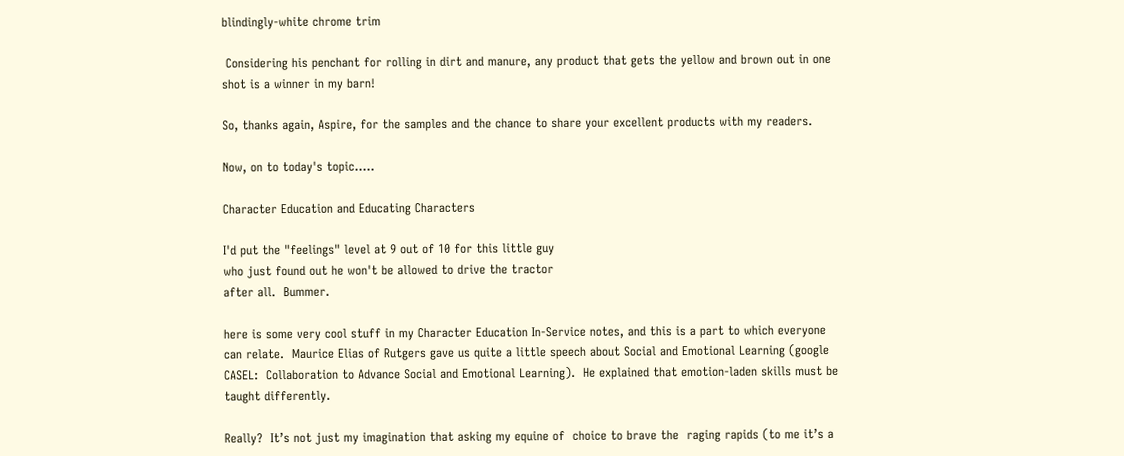blindingly-white chrome trim

 Considering his penchant for rolling in dirt and manure, any product that gets the yellow and brown out in one shot is a winner in my barn!

So, thanks again, Aspire, for the samples and the chance to share your excellent products with my readers.

Now, on to today's topic.....

Character Education and Educating Characters

I'd put the "feelings" level at 9 out of 10 for this little guy
who just found out he won't be allowed to drive the tractor
after all.  Bummer.

here is some very cool stuff in my Character Education In-Service notes, and this is a part to which everyone can relate.  Maurice Elias of Rutgers gave us quite a little speech about Social and Emotional Learning (google CASEL:  Collaboration to Advance Social and Emotional Learning).  He explained that emotion-laden skills must be taught differently.

Really?  It’s not just my imagination that asking my equine of  choice to brave the  raging rapids (to me it’s a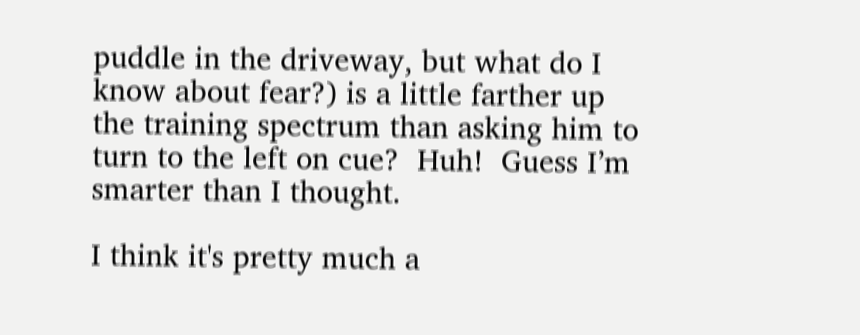puddle in the driveway, but what do I know about fear?) is a little farther up the training spectrum than asking him to turn to the left on cue?  Huh!  Guess I’m smarter than I thought.

I think it's pretty much a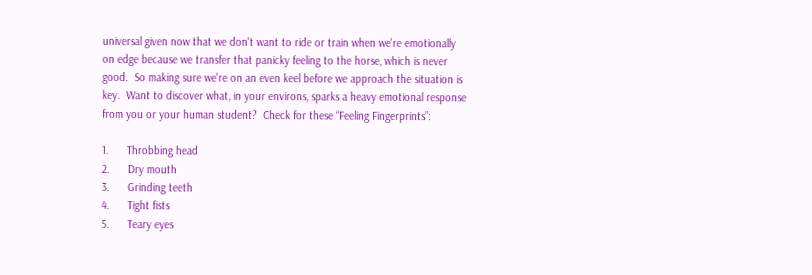universal given now that we don't want to ride or train when we're emotionally on edge because we transfer that panicky feeling to the horse, which is never good.  So making sure we're on an even keel before we approach the situation is key.  Want to discover what, in your environs, sparks a heavy emotional response from you or your human student?  Check for these “Feeling Fingerprints”:

1.      Throbbing head
2.      Dry mouth
3.      Grinding teeth
4.      Tight fists
5.      Teary eyes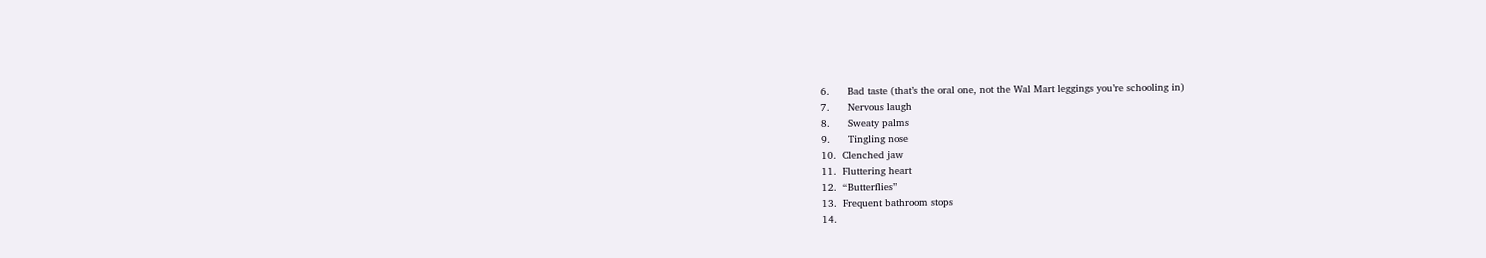6.      Bad taste (that’s the oral one, not the Wal Mart leggings you’re schooling in)
7.      Nervous laugh
8.      Sweaty palms
9.      Tingling nose
10.  Clenched jaw
11.  Fluttering heart
12.  “Butterflies”
13.  Frequent bathroom stops
14.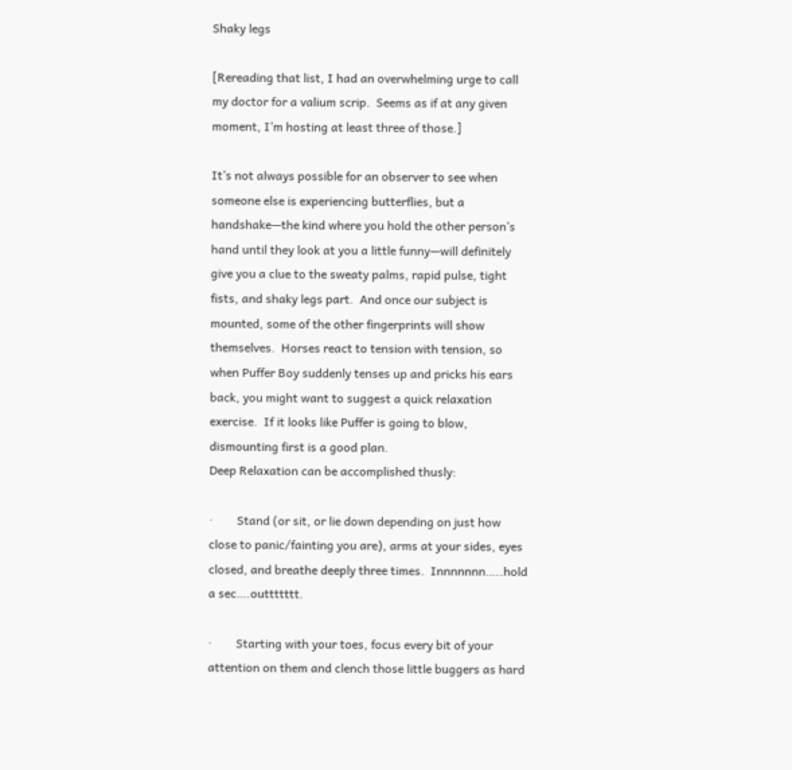Shaky legs

[Rereading that list, I had an overwhelming urge to call my doctor for a valium scrip.  Seems as if at any given moment, I’m hosting at least three of those.]

It’s not always possible for an observer to see when someone else is experiencing butterflies, but a handshake—the kind where you hold the other person’s hand until they look at you a little funny—will definitely give you a clue to the sweaty palms, rapid pulse, tight fists, and shaky legs part.  And once our subject is mounted, some of the other fingerprints will show themselves.  Horses react to tension with tension, so when Puffer Boy suddenly tenses up and pricks his ears back, you might want to suggest a quick relaxation exercise.  If it looks like Puffer is going to blow, dismounting first is a good plan.
Deep Relaxation can be accomplished thusly:

·        Stand (or sit, or lie down depending on just how close to panic/fainting you are), arms at your sides, eyes closed, and breathe deeply three times.  Innnnnnn…..hold a sec….outtttttt.

·        Starting with your toes, focus every bit of your attention on them and clench those little buggers as hard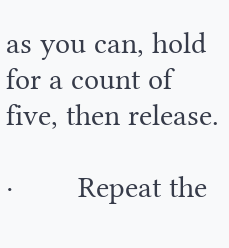as you can, hold for a count of five, then release.

·        Repeat the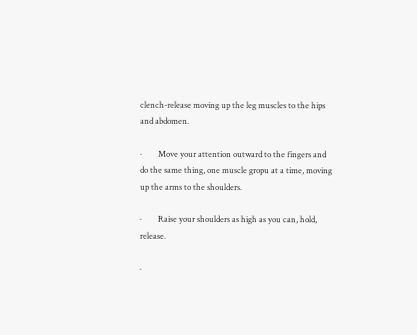clench-release moving up the leg muscles to the hips and abdomen.

·        Move your attention outward to the fingers and do the same thing, one muscle gropu at a time, moving up the arms to the shoulders.

·        Raise your shoulders as high as you can, hold, release.

·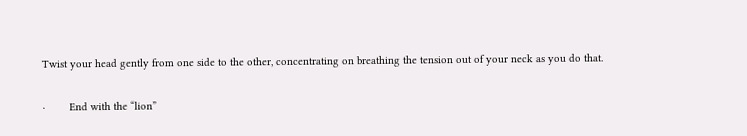Twist your head gently from one side to the other, concentrating on breathing the tension out of your neck as you do that.

·        End with the “lion”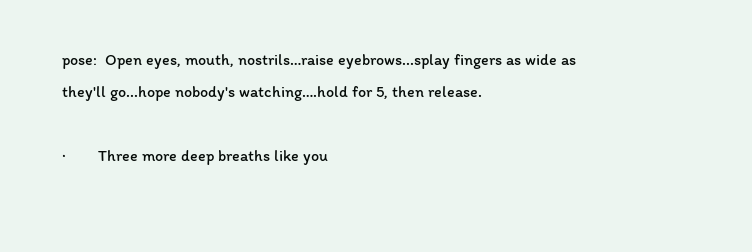pose:  Open eyes, mouth, nostrils…raise eyebrows...splay fingers as wide as they'll go...hope nobody's watching….hold for 5, then release.

·        Three more deep breaths like you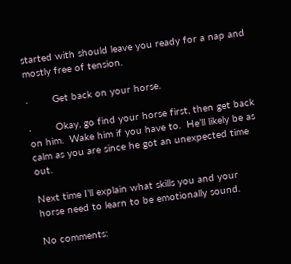started with should leave you ready for a nap and mostly free of tension.

·        Get back on your horse.

·        Okay, go find your horse first, then get back on him.  Wake him if you have to.  He’ll likely be as calm as you are since he got an unexpected time out.

Next time I’ll explain what skills you and your horse need to learn to be emotionally sound.

No comments: